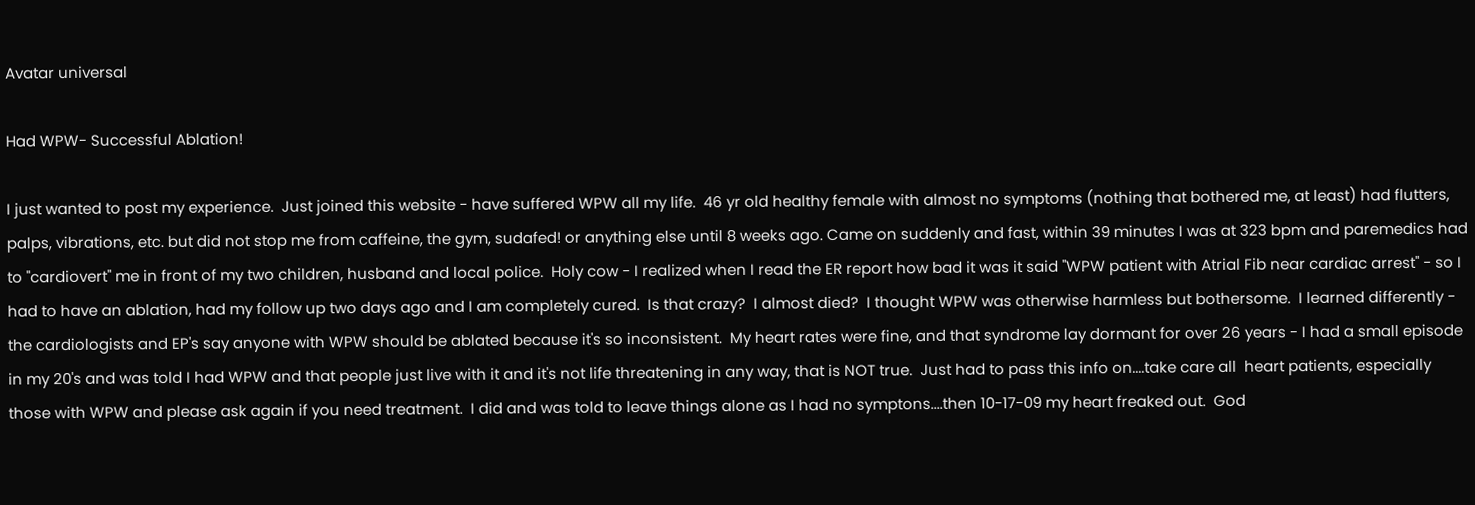Avatar universal

Had WPW- Successful Ablation!

I just wanted to post my experience.  Just joined this website - have suffered WPW all my life.  46 yr old healthy female with almost no symptoms (nothing that bothered me, at least) had flutters, palps, vibrations, etc. but did not stop me from caffeine, the gym, sudafed! or anything else until 8 weeks ago. Came on suddenly and fast, within 39 minutes I was at 323 bpm and paremedics had to "cardiovert" me in front of my two children, husband and local police.  Holy cow - I realized when I read the ER report how bad it was it said "WPW patient with Atrial Fib near cardiac arrest" - so I had to have an ablation, had my follow up two days ago and I am completely cured.  Is that crazy?  I almost died?  I thought WPW was otherwise harmless but bothersome.  I learned differently - the cardiologists and EP's say anyone with WPW should be ablated because it's so inconsistent.  My heart rates were fine, and that syndrome lay dormant for over 26 years - I had a small episode in my 20's and was told I had WPW and that people just live with it and it's not life threatening in any way, that is NOT true.  Just had to pass this info on....take care all  heart patients, especially those with WPW and please ask again if you need treatment.  I did and was told to leave things alone as I had no symptons....then 10-17-09 my heart freaked out.  God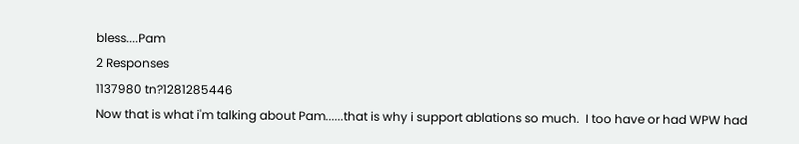bless....Pam
2 Responses
1137980 tn?1281285446
Now that is what i'm talking about Pam......that is why i support ablations so much.  I too have or had WPW had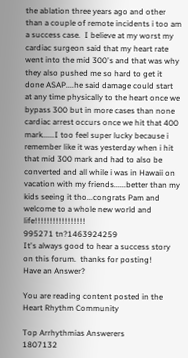the ablation three years ago and other than a couple of remote incidents i too am a success case.  I believe at my worst my cardiac surgeon said that my heart rate went into the mid 300's and that was why they also pushed me so hard to get it done ASAP....he said damage could start at any time physically to the heart once we bypass 300 but in more cases than none cardiac arrest occurs once we hit that 400 mark......I too feel super lucky because i remember like it was yesterday when i hit that mid 300 mark and had to also be converted and all while i was in Hawaii on vacation with my friends......better than my kids seeing it tho...congrats Pam and welcome to a whole new world and life!!!!!!!!!!!!!!!!!
995271 tn?1463924259
It's always good to hear a success story on this forum.  thanks for posting!
Have an Answer?

You are reading content posted in the Heart Rhythm Community

Top Arrhythmias Answerers
1807132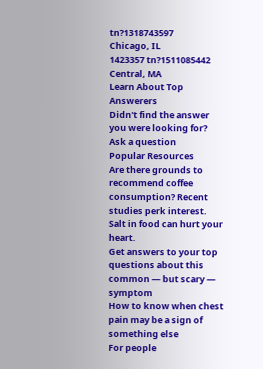tn?1318743597
Chicago, IL
1423357 tn?1511085442
Central, MA
Learn About Top Answerers
Didn't find the answer you were looking for?
Ask a question
Popular Resources
Are there grounds to recommend coffee consumption? Recent studies perk interest.
Salt in food can hurt your heart.
Get answers to your top questions about this common — but scary — symptom
How to know when chest pain may be a sign of something else
For people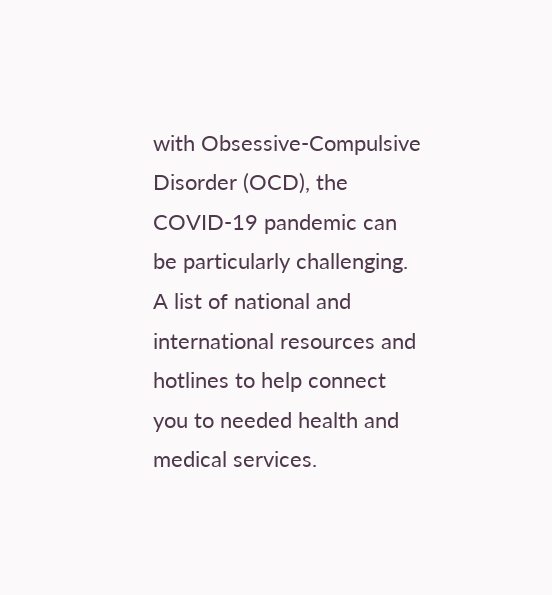with Obsessive-Compulsive Disorder (OCD), the COVID-19 pandemic can be particularly challenging.
A list of national and international resources and hotlines to help connect you to needed health and medical services.